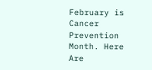February is Cancer Prevention Month. Here Are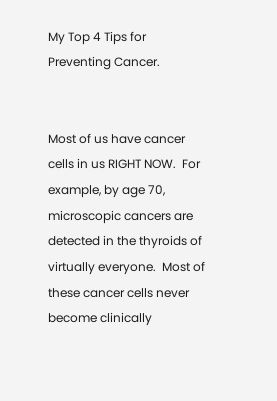My Top 4 Tips for Preventing Cancer.


Most of us have cancer cells in us RIGHT NOW.  For example, by age 70, microscopic cancers are detected in the thyroids of virtually everyone.  Most of these cancer cells never become clinically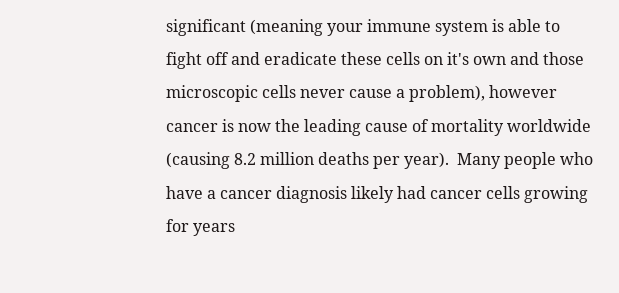significant (meaning your immune system is able to fight off and eradicate these cells on it's own and those microscopic cells never cause a problem), however cancer is now the leading cause of mortality worldwide (causing 8.2 million deaths per year).  Many people who have a cancer diagnosis likely had cancer cells growing for years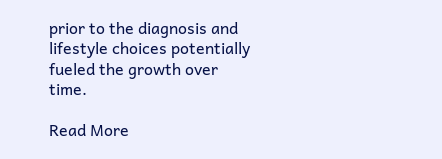prior to the diagnosis and lifestyle choices potentially fueled the growth over time.

Read More